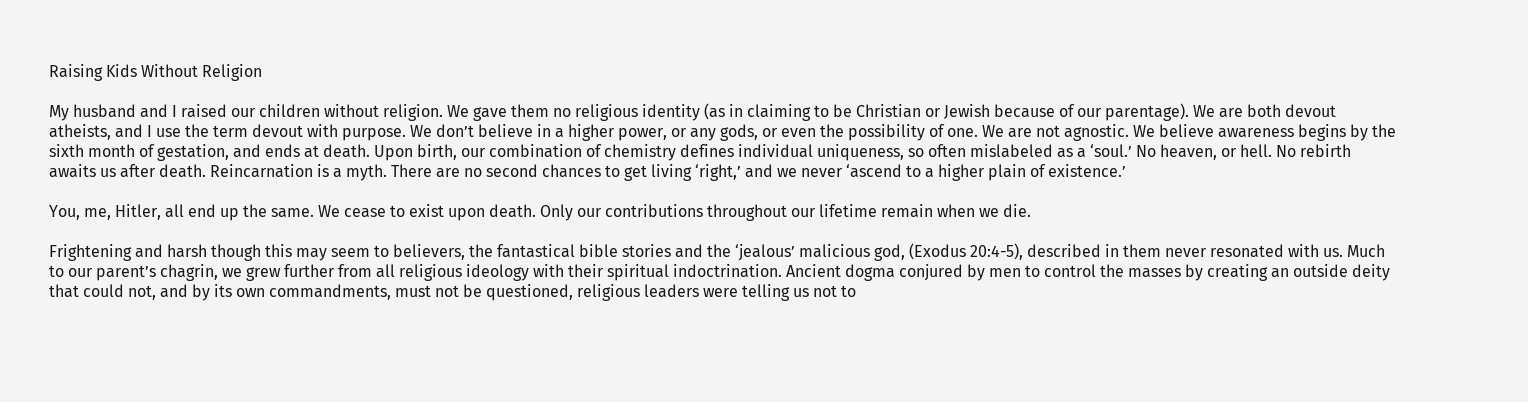Raising Kids Without Religion

My husband and I raised our children without religion. We gave them no religious identity (as in claiming to be Christian or Jewish because of our parentage). We are both devout atheists, and I use the term devout with purpose. We don’t believe in a higher power, or any gods, or even the possibility of one. We are not agnostic. We believe awareness begins by the sixth month of gestation, and ends at death. Upon birth, our combination of chemistry defines individual uniqueness, so often mislabeled as a ‘soul.’ No heaven, or hell. No rebirth awaits us after death. Reincarnation is a myth. There are no second chances to get living ‘right,’ and we never ‘ascend to a higher plain of existence.’

You, me, Hitler, all end up the same. We cease to exist upon death. Only our contributions throughout our lifetime remain when we die.

Frightening and harsh though this may seem to believers, the fantastical bible stories and the ‘jealous’ malicious god, (Exodus 20:4-5), described in them never resonated with us. Much to our parent’s chagrin, we grew further from all religious ideology with their spiritual indoctrination. Ancient dogma conjured by men to control the masses by creating an outside deity that could not, and by its own commandments, must not be questioned, religious leaders were telling us not to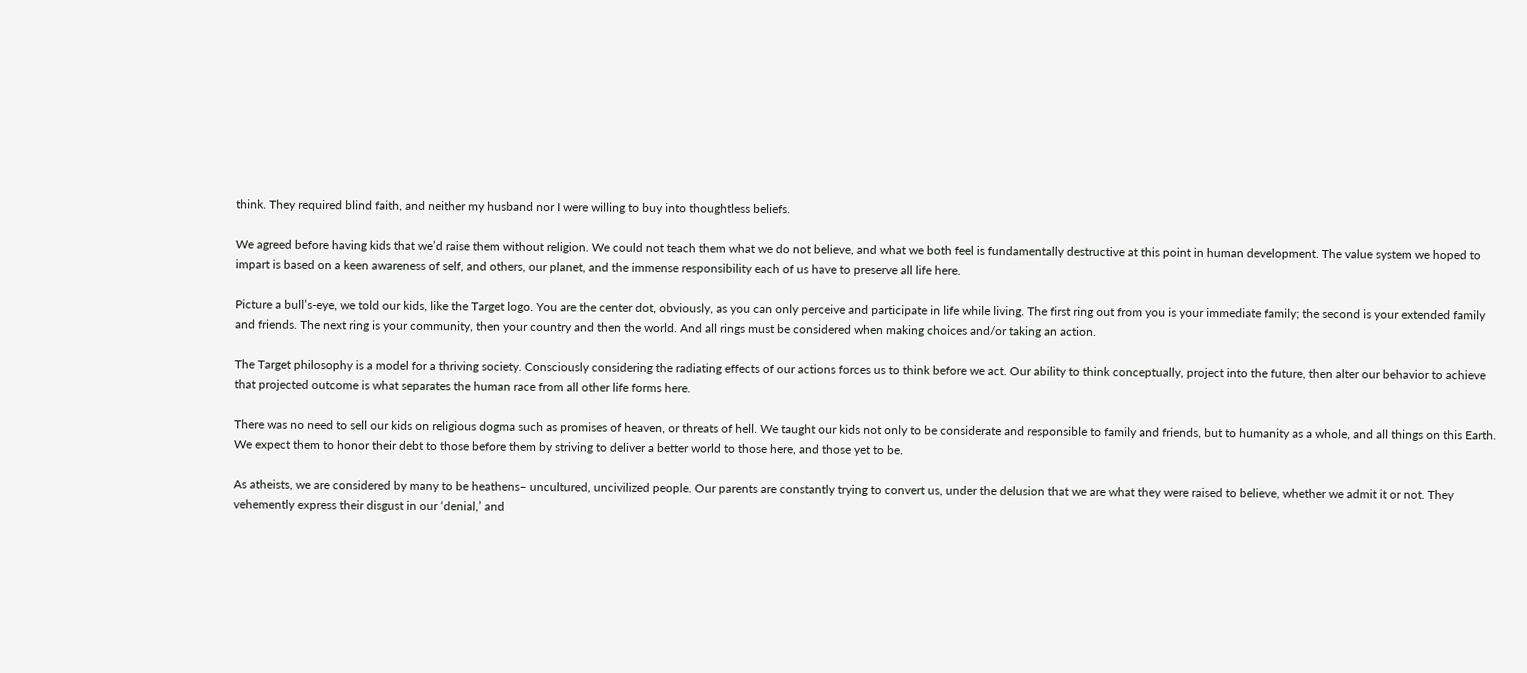think. They required blind faith, and neither my husband nor I were willing to buy into thoughtless beliefs.

We agreed before having kids that we’d raise them without religion. We could not teach them what we do not believe, and what we both feel is fundamentally destructive at this point in human development. The value system we hoped to impart is based on a keen awareness of self, and others, our planet, and the immense responsibility each of us have to preserve all life here.

Picture a bull’s-eye, we told our kids, like the Target logo. You are the center dot, obviously, as you can only perceive and participate in life while living. The first ring out from you is your immediate family; the second is your extended family and friends. The next ring is your community, then your country and then the world. And all rings must be considered when making choices and/or taking an action.

The Target philosophy is a model for a thriving society. Consciously considering the radiating effects of our actions forces us to think before we act. Our ability to think conceptually, project into the future, then alter our behavior to achieve that projected outcome is what separates the human race from all other life forms here.

There was no need to sell our kids on religious dogma such as promises of heaven, or threats of hell. We taught our kids not only to be considerate and responsible to family and friends, but to humanity as a whole, and all things on this Earth. We expect them to honor their debt to those before them by striving to deliver a better world to those here, and those yet to be.

As atheists, we are considered by many to be heathens– uncultured, uncivilized people. Our parents are constantly trying to convert us, under the delusion that we are what they were raised to believe, whether we admit it or not. They vehemently express their disgust in our ‘denial,’ and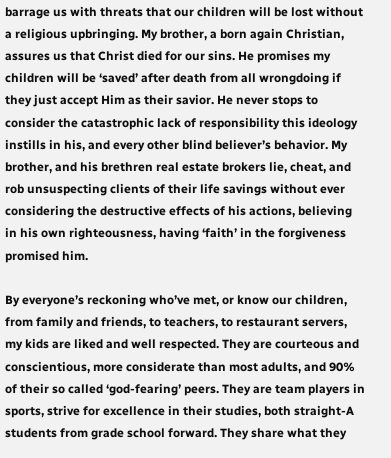barrage us with threats that our children will be lost without a religious upbringing. My brother, a born again Christian, assures us that Christ died for our sins. He promises my children will be ‘saved’ after death from all wrongdoing if they just accept Him as their savior. He never stops to consider the catastrophic lack of responsibility this ideology instills in his, and every other blind believer’s behavior. My brother, and his brethren real estate brokers lie, cheat, and rob unsuspecting clients of their life savings without ever considering the destructive effects of his actions, believing in his own righteousness, having ‘faith’ in the forgiveness promised him.

By everyone’s reckoning who’ve met, or know our children, from family and friends, to teachers, to restaurant servers, my kids are liked and well respected. They are courteous and conscientious, more considerate than most adults, and 90% of their so called ‘god-fearing’ peers. They are team players in sports, strive for excellence in their studies, both straight-A students from grade school forward. They share what they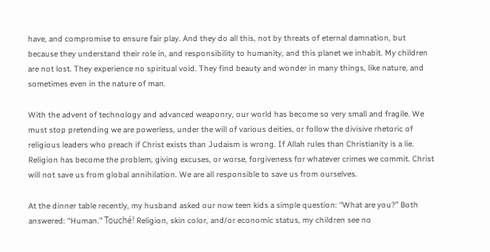have, and compromise to ensure fair play. And they do all this, not by threats of eternal damnation, but because they understand their role in, and responsibility to humanity, and this planet we inhabit. My children are not lost. They experience no spiritual void. They find beauty and wonder in many things, like nature, and sometimes even in the nature of man.

With the advent of technology and advanced weaponry, our world has become so very small and fragile. We must stop pretending we are powerless, under the will of various deities, or follow the divisive rhetoric of religious leaders who preach if Christ exists than Judaism is wrong. If Allah rules than Christianity is a lie. Religion has become the problem, giving excuses, or worse, forgiveness for whatever crimes we commit. Christ will not save us from global annihilation. We are all responsible to save us from ourselves.

At the dinner table recently, my husband asked our now teen kids a simple question: “What are you?” Both answered: “Human.” Touché! Religion, skin color, and/or economic status, my children see no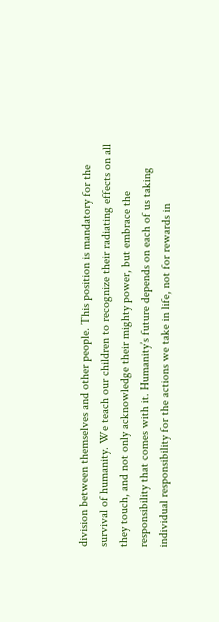division between themselves and other people. This position is mandatory for the survival of humanity. We teach our children to recognize their radiating effects on all they touch, and not only acknowledge their mighty power, but embrace the responsibility that comes with it. Humanity’s future depends on each of us taking individual responsibility for the actions we take in life, not for rewards in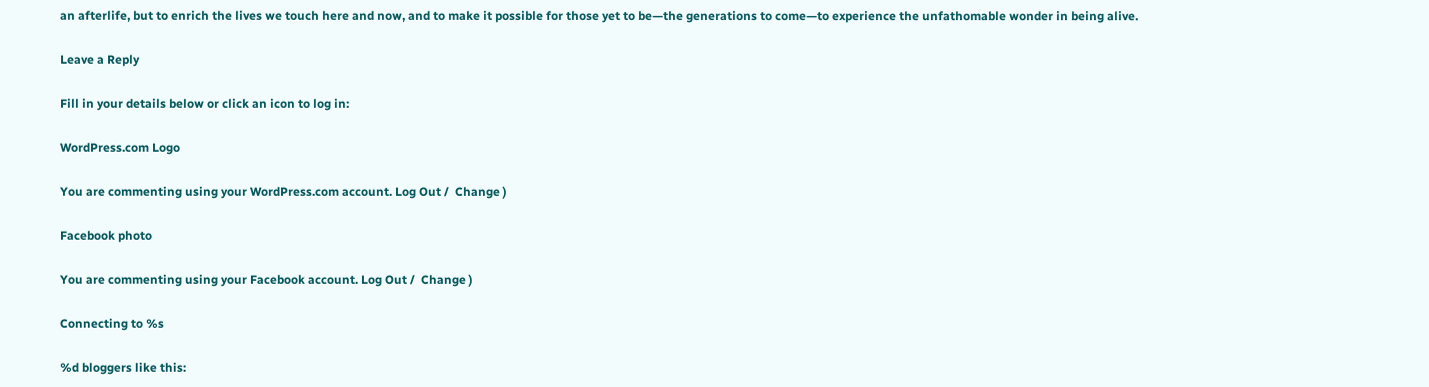an afterlife, but to enrich the lives we touch here and now, and to make it possible for those yet to be—the generations to come—to experience the unfathomable wonder in being alive.

Leave a Reply

Fill in your details below or click an icon to log in:

WordPress.com Logo

You are commenting using your WordPress.com account. Log Out /  Change )

Facebook photo

You are commenting using your Facebook account. Log Out /  Change )

Connecting to %s

%d bloggers like this: